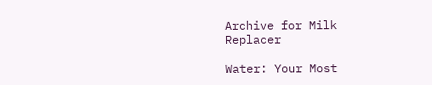Archive for Milk Replacer

Water: Your Most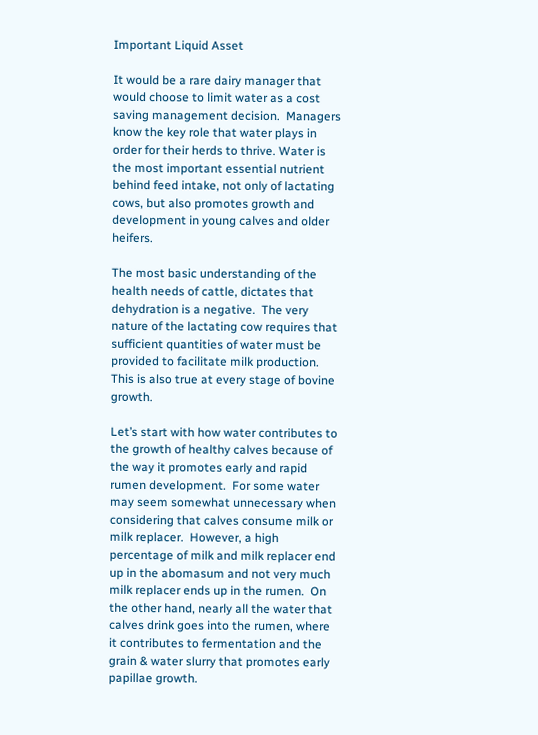Important Liquid Asset

It would be a rare dairy manager that would choose to limit water as a cost saving management decision.  Managers know the key role that water plays in order for their herds to thrive. Water is the most important essential nutrient behind feed intake, not only of lactating cows, but also promotes growth and development in young calves and older heifers.

The most basic understanding of the health needs of cattle, dictates that dehydration is a negative.  The very nature of the lactating cow requires that sufficient quantities of water must be provided to facilitate milk production.   This is also true at every stage of bovine growth.

Let’s start with how water contributes to the growth of healthy calves because of the way it promotes early and rapid rumen development.  For some water may seem somewhat unnecessary when considering that calves consume milk or milk replacer.  However, a high percentage of milk and milk replacer end up in the abomasum and not very much milk replacer ends up in the rumen.  On the other hand, nearly all the water that calves drink goes into the rumen, where it contributes to fermentation and the grain & water slurry that promotes early papillae growth.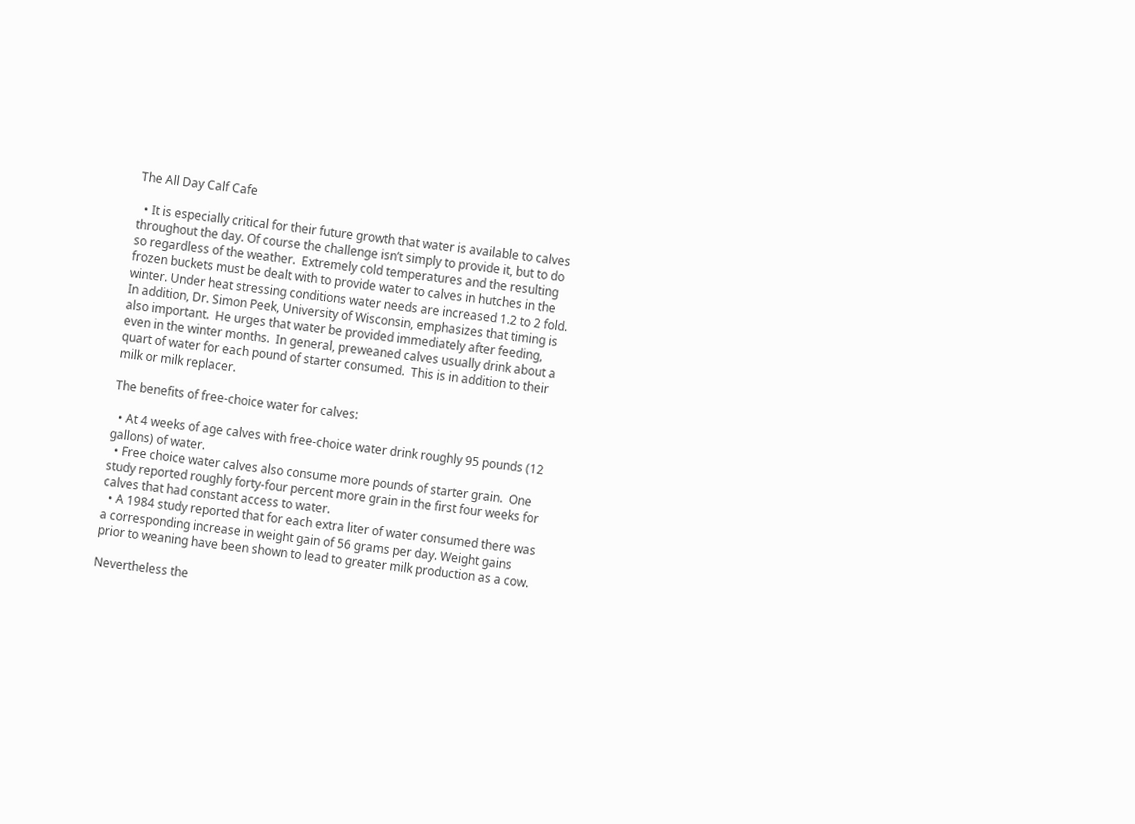The All Day Calf Cafe

  • It is especially critical for their future growth that water is available to calves throughout the day. Of course the challenge isn’t simply to provide it, but to do so regardless of the weather.  Extremely cold temperatures and the resulting frozen buckets must be dealt with to provide water to calves in hutches in the winter. Under heat stressing conditions water needs are increased 1.2 to 2 fold.  In addition, Dr. Simon Peek, University of Wisconsin, emphasizes that timing is also important.  He urges that water be provided immediately after feeding, even in the winter months.  In general, preweaned calves usually drink about a quart of water for each pound of starter consumed.  This is in addition to their milk or milk replacer.

The benefits of free-choice water for calves:

  • At 4 weeks of age calves with free-choice water drink roughly 95 pounds (12 gallons) of water.
  • Free choice water calves also consume more pounds of starter grain.  One study reported roughly forty-four percent more grain in the first four weeks for calves that had constant access to water.
  • A 1984 study reported that for each extra liter of water consumed there was a corresponding increase in weight gain of 56 grams per day. Weight gains prior to weaning have been shown to lead to greater milk production as a cow.

Nevertheless the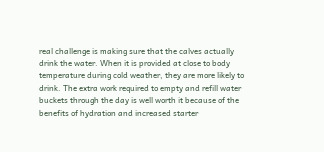real challenge is making sure that the calves actually drink the water. When it is provided at close to body temperature during cold weather, they are more likely to drink. The extra work required to empty and refill water buckets through the day is well worth it because of the benefits of hydration and increased starter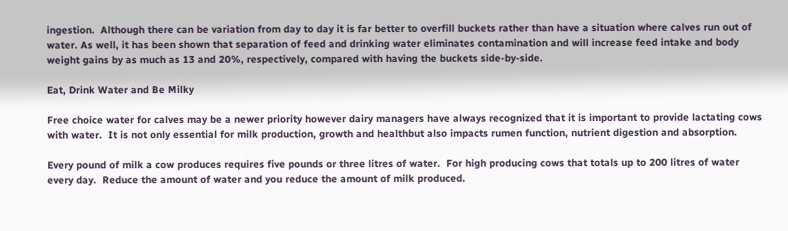ingestion.  Although there can be variation from day to day it is far better to overfill buckets rather than have a situation where calves run out of water. As well, it has been shown that separation of feed and drinking water eliminates contamination and will increase feed intake and body weight gains by as much as 13 and 20%, respectively, compared with having the buckets side-by-side.

Eat, Drink Water and Be Milky

Free choice water for calves may be a newer priority however dairy managers have always recognized that it is important to provide lactating cows with water.  It is not only essential for milk production, growth and healthbut also impacts rumen function, nutrient digestion and absorption.

Every pound of milk a cow produces requires five pounds or three litres of water.  For high producing cows that totals up to 200 litres of water every day.  Reduce the amount of water and you reduce the amount of milk produced.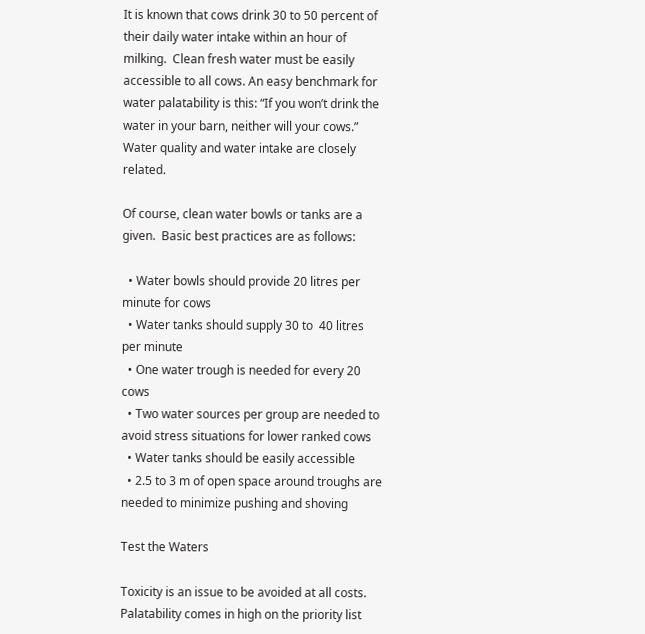It is known that cows drink 30 to 50 percent of their daily water intake within an hour of milking.  Clean fresh water must be easily accessible to all cows. An easy benchmark for water palatability is this: “If you won’t drink the water in your barn, neither will your cows.” Water quality and water intake are closely related.

Of course, clean water bowls or tanks are a given.  Basic best practices are as follows:

  • Water bowls should provide 20 litres per minute for cows
  • Water tanks should supply 30 to  40 litres per minute
  • One water trough is needed for every 20 cows
  • Two water sources per group are needed to avoid stress situations for lower ranked cows
  • Water tanks should be easily accessible
  • 2.5 to 3 m of open space around troughs are needed to minimize pushing and shoving

Test the Waters

Toxicity is an issue to be avoided at all costs.  Palatability comes in high on the priority list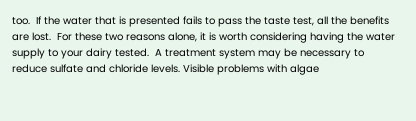too.  If the water that is presented fails to pass the taste test, all the benefits are lost.  For these two reasons alone, it is worth considering having the water supply to your dairy tested.  A treatment system may be necessary to reduce sulfate and chloride levels. Visible problems with algae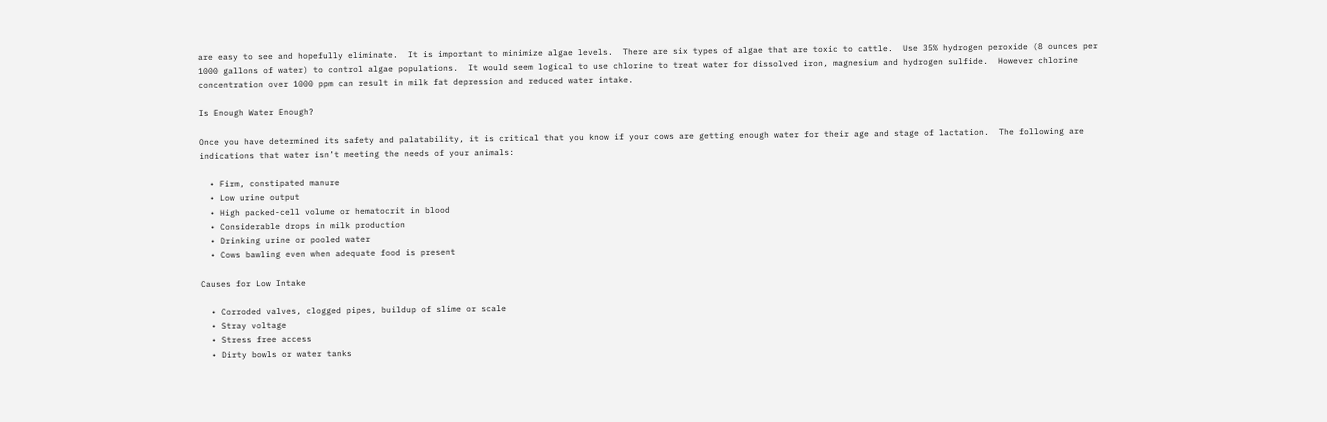are easy to see and hopefully eliminate.  It is important to minimize algae levels.  There are six types of algae that are toxic to cattle.  Use 35% hydrogen peroxide (8 ounces per 1000 gallons of water) to control algae populations.  It would seem logical to use chlorine to treat water for dissolved iron, magnesium and hydrogen sulfide.  However chlorine concentration over 1000 ppm can result in milk fat depression and reduced water intake.

Is Enough Water Enough?

Once you have determined its safety and palatability, it is critical that you know if your cows are getting enough water for their age and stage of lactation.  The following are indications that water isn’t meeting the needs of your animals:

  • Firm, constipated manure
  • Low urine output
  • High packed-cell volume or hematocrit in blood
  • Considerable drops in milk production
  • Drinking urine or pooled water
  • Cows bawling even when adequate food is present

Causes for Low Intake

  • Corroded valves, clogged pipes, buildup of slime or scale
  • Stray voltage
  • Stress free access
  • Dirty bowls or water tanks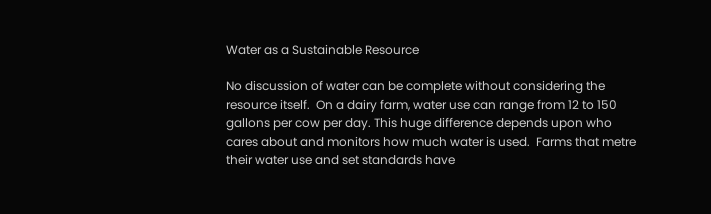Water as a Sustainable Resource

No discussion of water can be complete without considering the resource itself.  On a dairy farm, water use can range from 12 to 150 gallons per cow per day. This huge difference depends upon who cares about and monitors how much water is used.  Farms that metre their water use and set standards have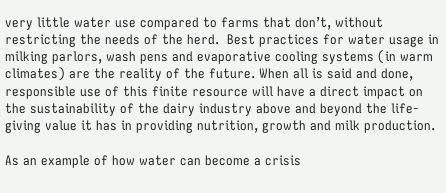very little water use compared to farms that don’t, without restricting the needs of the herd.  Best practices for water usage in milking parlors, wash pens and evaporative cooling systems (in warm climates) are the reality of the future. When all is said and done, responsible use of this finite resource will have a direct impact on the sustainability of the dairy industry above and beyond the life-giving value it has in providing nutrition, growth and milk production.

As an example of how water can become a crisis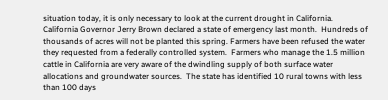situation today, it is only necessary to look at the current drought in California.  California Governor Jerry Brown declared a state of emergency last month.  Hundreds of thousands of acres will not be planted this spring. Farmers have been refused the water they requested from a federally controlled system.  Farmers who manage the 1.5 million cattle in California are very aware of the dwindling supply of both surface water allocations and groundwater sources.  The state has identified 10 rural towns with less than 100 days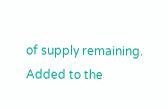of supply remaining. Added to the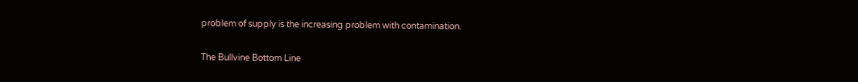problem of supply is the increasing problem with contamination.

The Bullvine Bottom Line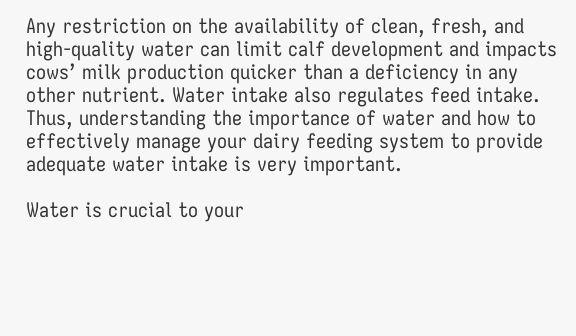Any restriction on the availability of clean, fresh, and high-quality water can limit calf development and impacts cows’ milk production quicker than a deficiency in any other nutrient. Water intake also regulates feed intake. Thus, understanding the importance of water and how to effectively manage your dairy feeding system to provide adequate water intake is very important.

Water is crucial to your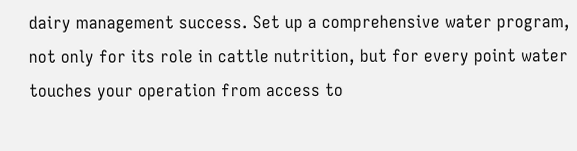dairy management success. Set up a comprehensive water program, not only for its role in cattle nutrition, but for every point water touches your operation from access to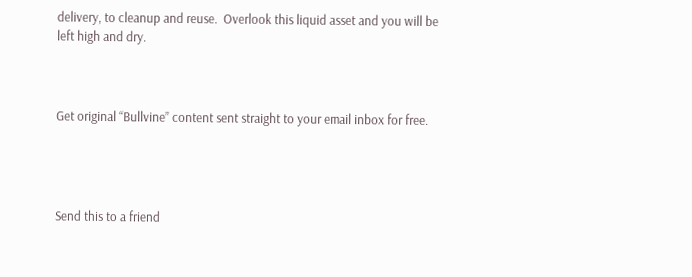delivery, to cleanup and reuse.  Overlook this liquid asset and you will be left high and dry.



Get original “Bullvine” content sent straight to your email inbox for free.




Send this to a friend